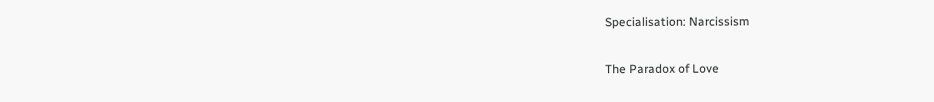Specialisation: Narcissism

The Paradox of Love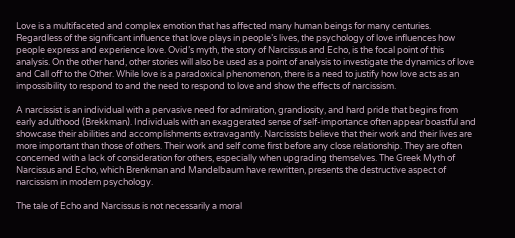Love is a multifaceted and complex emotion that has affected many human beings for many centuries. Regardless of the significant influence that love plays in people’s lives, the psychology of love influences how people express and experience love. Ovid’s myth, the story of Narcissus and Echo, is the focal point of this analysis. On the other hand, other stories will also be used as a point of analysis to investigate the dynamics of love and Call off to the Other. While love is a paradoxical phenomenon, there is a need to justify how love acts as an impossibility to respond to and the need to respond to love and show the effects of narcissism.

A narcissist is an individual with a pervasive need for admiration, grandiosity, and hard pride that begins from early adulthood (Brekkman). Individuals with an exaggerated sense of self-importance often appear boastful and showcase their abilities and accomplishments extravagantly. Narcissists believe that their work and their lives are more important than those of others. Their work and self come first before any close relationship. They are often concerned with a lack of consideration for others, especially when upgrading themselves. The Greek Myth of Narcissus and Echo, which Brenkman and Mandelbaum have rewritten, presents the destructive aspect of narcissism in modern psychology.

The tale of Echo and Narcissus is not necessarily a moral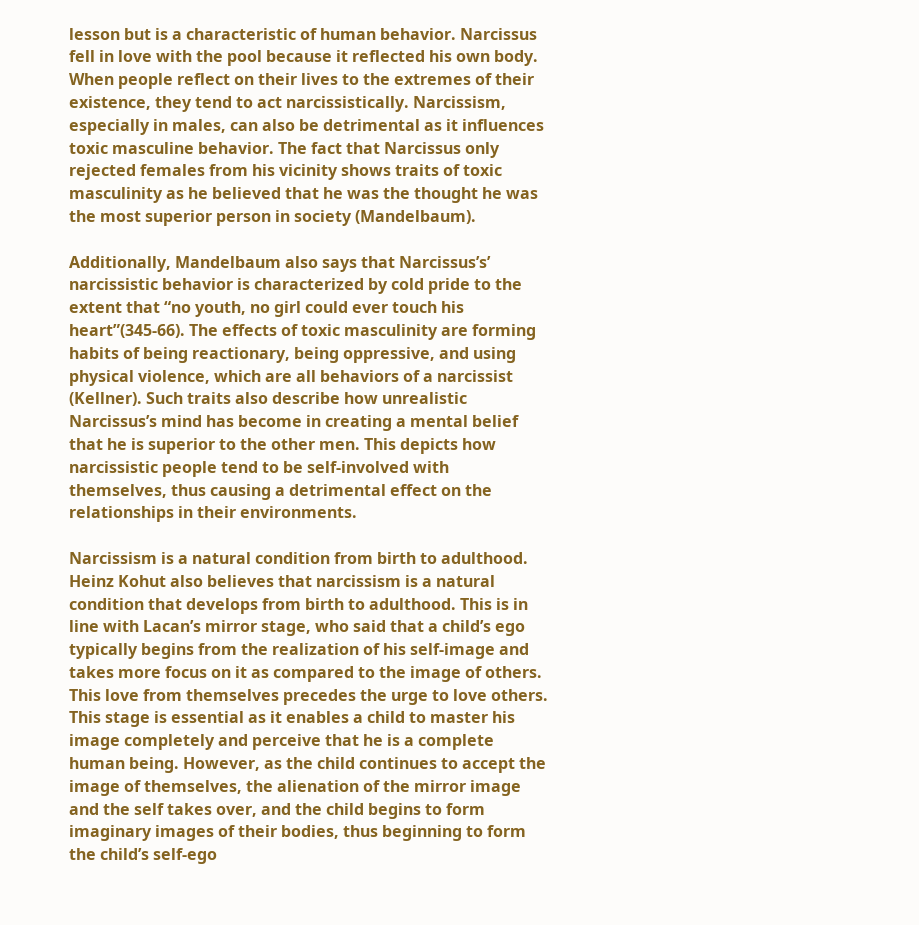lesson but is a characteristic of human behavior. Narcissus fell in love with the pool because it reflected his own body. When people reflect on their lives to the extremes of their existence, they tend to act narcissistically. Narcissism, especially in males, can also be detrimental as it influences toxic masculine behavior. The fact that Narcissus only rejected females from his vicinity shows traits of toxic masculinity as he believed that he was the thought he was the most superior person in society (Mandelbaum).

Additionally, Mandelbaum also says that Narcissus’s’ narcissistic behavior is characterized by cold pride to the extent that “no youth, no girl could ever touch his heart”(345-66). The effects of toxic masculinity are forming habits of being reactionary, being oppressive, and using physical violence, which are all behaviors of a narcissist (Kellner). Such traits also describe how unrealistic Narcissus’s mind has become in creating a mental belief that he is superior to the other men. This depicts how narcissistic people tend to be self-involved with themselves, thus causing a detrimental effect on the relationships in their environments.

Narcissism is a natural condition from birth to adulthood. Heinz Kohut also believes that narcissism is a natural condition that develops from birth to adulthood. This is in line with Lacan’s mirror stage, who said that a child’s ego typically begins from the realization of his self-image and takes more focus on it as compared to the image of others. This love from themselves precedes the urge to love others. This stage is essential as it enables a child to master his image completely and perceive that he is a complete human being. However, as the child continues to accept the image of themselves, the alienation of the mirror image and the self takes over, and the child begins to form imaginary images of their bodies, thus beginning to form the child’s self-ego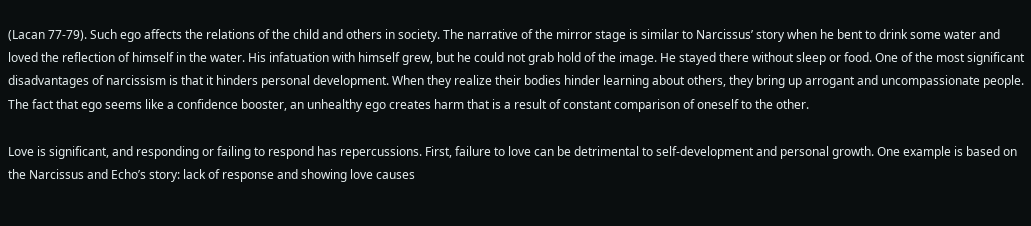(Lacan 77-79). Such ego affects the relations of the child and others in society. The narrative of the mirror stage is similar to Narcissus’ story when he bent to drink some water and loved the reflection of himself in the water. His infatuation with himself grew, but he could not grab hold of the image. He stayed there without sleep or food. One of the most significant disadvantages of narcissism is that it hinders personal development. When they realize their bodies hinder learning about others, they bring up arrogant and uncompassionate people. The fact that ego seems like a confidence booster, an unhealthy ego creates harm that is a result of constant comparison of oneself to the other.

Love is significant, and responding or failing to respond has repercussions. First, failure to love can be detrimental to self-development and personal growth. One example is based on the Narcissus and Echo’s story: lack of response and showing love causes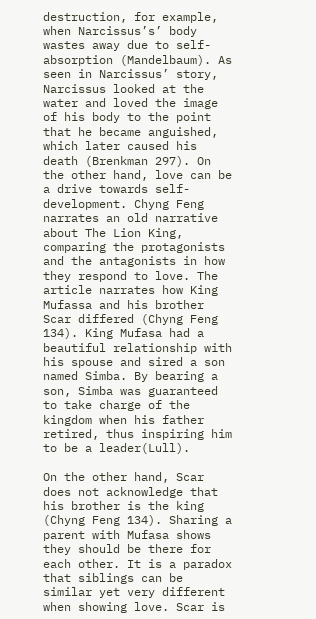destruction, for example, when Narcissus’s’ body wastes away due to self-absorption (Mandelbaum). As seen in Narcissus’ story, Narcissus looked at the water and loved the image of his body to the point that he became anguished, which later caused his death (Brenkman 297). On the other hand, love can be a drive towards self-development. Chyng Feng narrates an old narrative about The Lion King, comparing the protagonists and the antagonists in how they respond to love. The article narrates how King Mufassa and his brother Scar differed (Chyng Feng 134). King Mufasa had a beautiful relationship with his spouse and sired a son named Simba. By bearing a son, Simba was guaranteed to take charge of the kingdom when his father retired, thus inspiring him to be a leader(Lull).

On the other hand, Scar does not acknowledge that his brother is the king (Chyng Feng 134). Sharing a parent with Mufasa shows they should be there for each other. It is a paradox that siblings can be similar yet very different when showing love. Scar is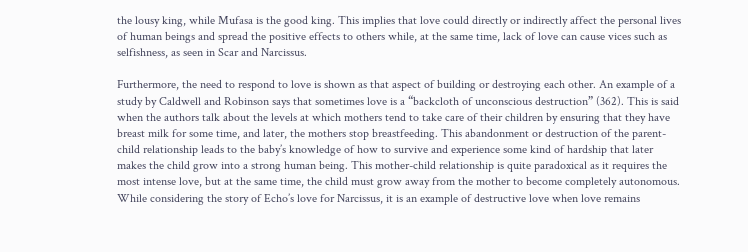the lousy king, while Mufasa is the good king. This implies that love could directly or indirectly affect the personal lives of human beings and spread the positive effects to others while, at the same time, lack of love can cause vices such as selfishness, as seen in Scar and Narcissus.

Furthermore, the need to respond to love is shown as that aspect of building or destroying each other. An example of a study by Caldwell and Robinson says that sometimes love is a “backcloth of unconscious destruction” (362). This is said when the authors talk about the levels at which mothers tend to take care of their children by ensuring that they have breast milk for some time, and later, the mothers stop breastfeeding. This abandonment or destruction of the parent-child relationship leads to the baby’s knowledge of how to survive and experience some kind of hardship that later makes the child grow into a strong human being. This mother-child relationship is quite paradoxical as it requires the most intense love, but at the same time, the child must grow away from the mother to become completely autonomous. While considering the story of Echo’s love for Narcissus, it is an example of destructive love when love remains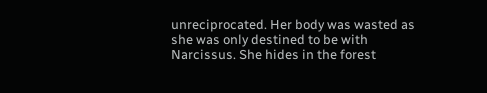unreciprocated. Her body was wasted as she was only destined to be with Narcissus. She hides in the forest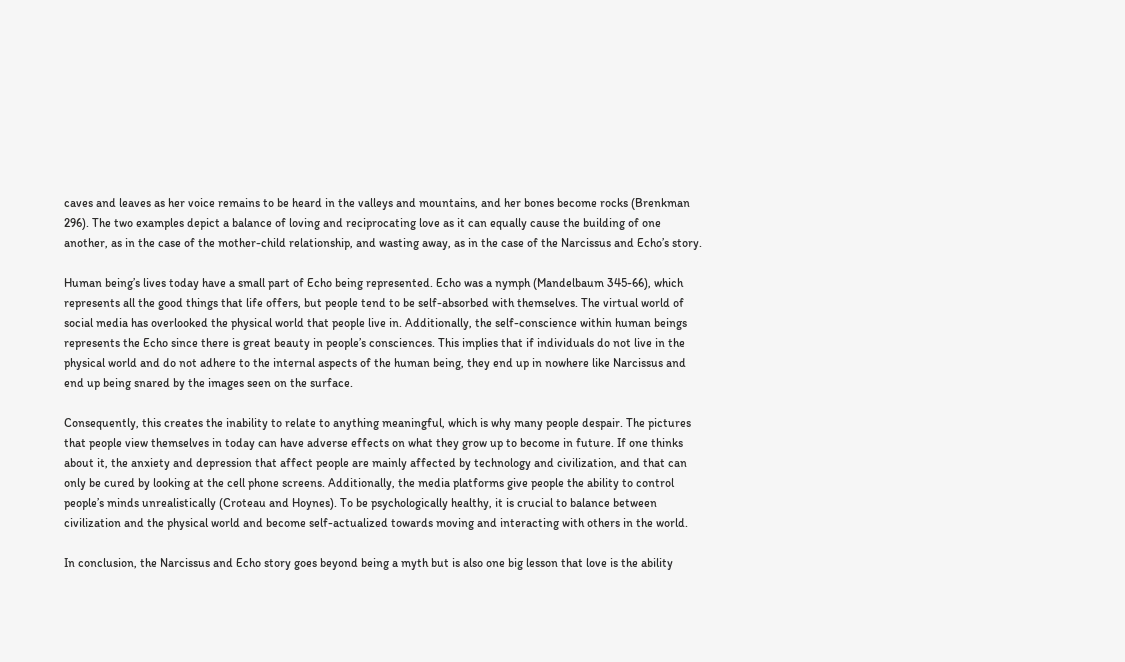caves and leaves as her voice remains to be heard in the valleys and mountains, and her bones become rocks (Brenkman 296). The two examples depict a balance of loving and reciprocating love as it can equally cause the building of one another, as in the case of the mother-child relationship, and wasting away, as in the case of the Narcissus and Echo’s story.

Human being’s lives today have a small part of Echo being represented. Echo was a nymph (Mandelbaum 345-66), which represents all the good things that life offers, but people tend to be self-absorbed with themselves. The virtual world of social media has overlooked the physical world that people live in. Additionally, the self-conscience within human beings represents the Echo since there is great beauty in people’s consciences. This implies that if individuals do not live in the physical world and do not adhere to the internal aspects of the human being, they end up in nowhere like Narcissus and end up being snared by the images seen on the surface.

Consequently, this creates the inability to relate to anything meaningful, which is why many people despair. The pictures that people view themselves in today can have adverse effects on what they grow up to become in future. If one thinks about it, the anxiety and depression that affect people are mainly affected by technology and civilization, and that can only be cured by looking at the cell phone screens. Additionally, the media platforms give people the ability to control people’s minds unrealistically (Croteau and Hoynes). To be psychologically healthy, it is crucial to balance between civilization and the physical world and become self-actualized towards moving and interacting with others in the world.

In conclusion, the Narcissus and Echo story goes beyond being a myth but is also one big lesson that love is the ability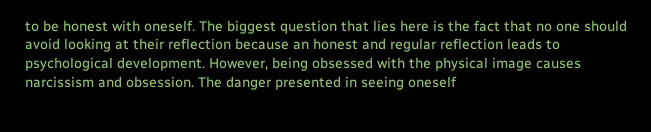to be honest with oneself. The biggest question that lies here is the fact that no one should avoid looking at their reflection because an honest and regular reflection leads to psychological development. However, being obsessed with the physical image causes narcissism and obsession. The danger presented in seeing oneself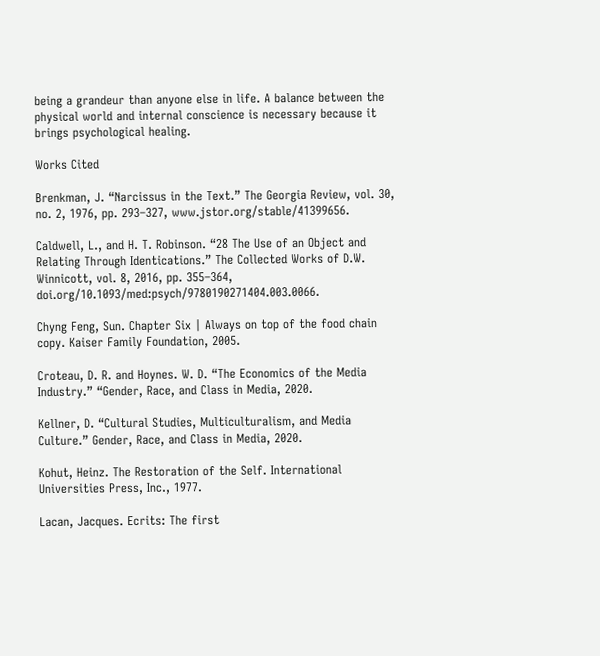being a grandeur than anyone else in life. A balance between the physical world and internal conscience is necessary because it brings psychological healing.

Works Cited

Brenkman, J. “Narcissus in the Text.” The Georgia Review, vol. 30, no. 2, 1976, pp. 293–327, www.jstor.org/stable/41399656.

Caldwell, L., and H. T. Robinson. “28 The Use of an Object and Relating Through Identications.” The Collected Works of D.W. Winnicott, vol. 8, 2016, pp. 355–364, doi.org/10.1093/med:psych/9780190271404.003.0066.

Chyng Feng, Sun. Chapter Six | Always on top of the food chain copy. Kaiser Family Foundation, 2005.

Croteau, D. R. and Hoynes. W. D. “The Economics of the Media Industry.” “Gender, Race, and Class in Media, 2020.

Kellner, D. “Cultural Studies, Multiculturalism, and Media Culture.” Gender, Race, and Class in Media, 2020.

Kohut, Heinz. The Restoration of the Self. International Universities Press, Inc., 1977.

Lacan, Jacques. Ecrits: The first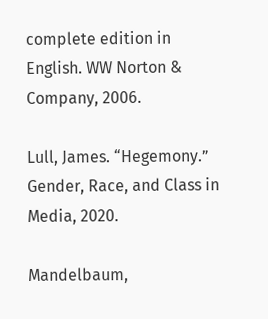complete edition in English. WW Norton & Company, 2006.

Lull, James. “Hegemony.” Gender, Race, and Class in Media, 2020.

Mandelbaum,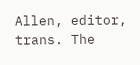Allen, editor, trans. The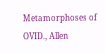Metamorphoses of OVID., Allen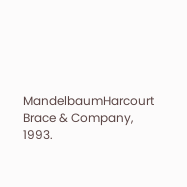MandelbaumHarcourt Brace & Company, 1993.